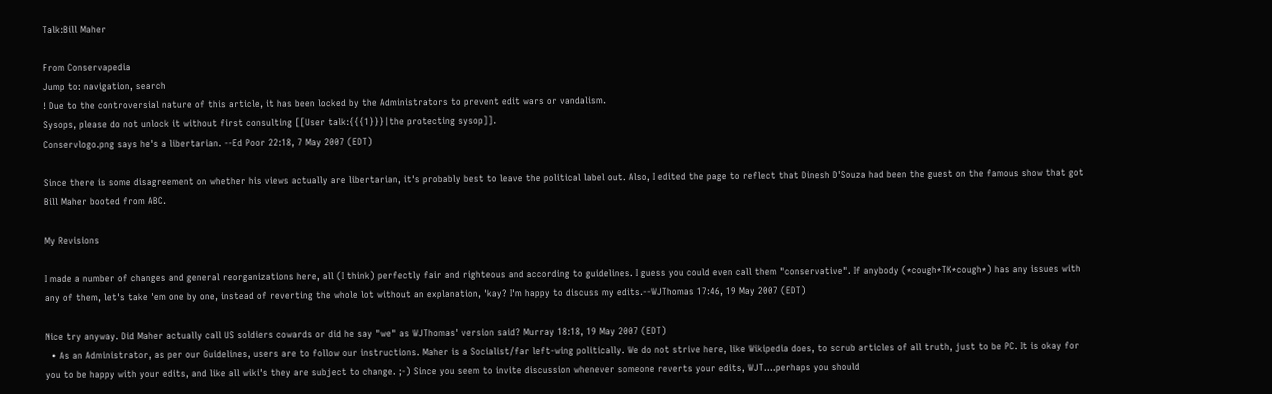Talk:Bill Maher

From Conservapedia
Jump to: navigation, search
! Due to the controversial nature of this article, it has been locked by the Administrators to prevent edit wars or vandalism.
Sysops, please do not unlock it without first consulting [[User talk:{{{1}}}|the protecting sysop]].
Conservlogo.png says he's a libertarian. --Ed Poor 22:18, 7 May 2007 (EDT)

Since there is some disagreement on whether his views actually are libertarian, it's probably best to leave the political label out. Also, I edited the page to reflect that Dinesh D'Souza had been the guest on the famous show that got Bill Maher booted from ABC.

My Revisions

I made a number of changes and general reorganizations here, all (I think) perfectly fair and righteous and according to guidelines. I guess you could even call them "conservative". If anybody (*cough*TK*cough*) has any issues with any of them, let's take 'em one by one, instead of reverting the whole lot without an explanation, 'kay? I'm happy to discuss my edits.--WJThomas 17:46, 19 May 2007 (EDT)

Nice try anyway. Did Maher actually call US soldiers cowards or did he say "we" as WJThomas' version said? Murray 18:18, 19 May 2007 (EDT)
  • As an Administrator, as per our Guidelines, users are to follow our instructions. Maher is a Socialist/far left-wing politically. We do not strive here, like Wikipedia does, to scrub articles of all truth, just to be PC. It is okay for you to be happy with your edits, and like all wiki's they are subject to change. ;-) Since you seem to invite discussion whenever someone reverts your edits, WJT....perhaps you should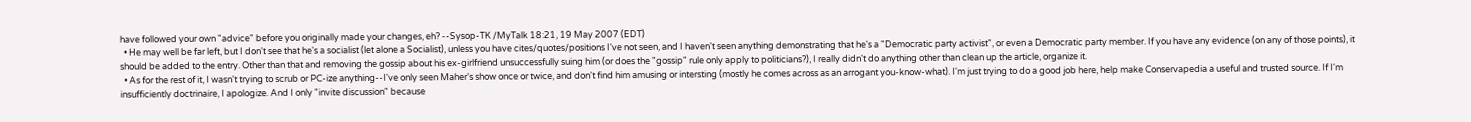have followed your own "advice" before you originally made your changes, eh? --Sysop-TK /MyTalk 18:21, 19 May 2007 (EDT)
  • He may well be far left, but I don't see that he's a socialist (let alone a Socialist), unless you have cites/quotes/positions I've not seen, and I haven't seen anything demonstrating that he's a "Democratic party activist", or even a Democratic party member. If you have any evidence (on any of those points), it should be added to the entry. Other than that and removing the gossip about his ex-girlfriend unsuccessfully suing him (or does the "gossip" rule only apply to politicians?), I really didn't do anything other than clean up the article, organize it.
  • As for the rest of it, I wasn't trying to scrub or PC-ize anything--I've only seen Maher's show once or twice, and don't find him amusing or intersting (mostly he comes across as an arrogant you-know-what). I'm just trying to do a good job here, help make Conservapedia a useful and trusted source. If I'm insufficiently doctrinaire, I apologize. And I only "invite discussion" because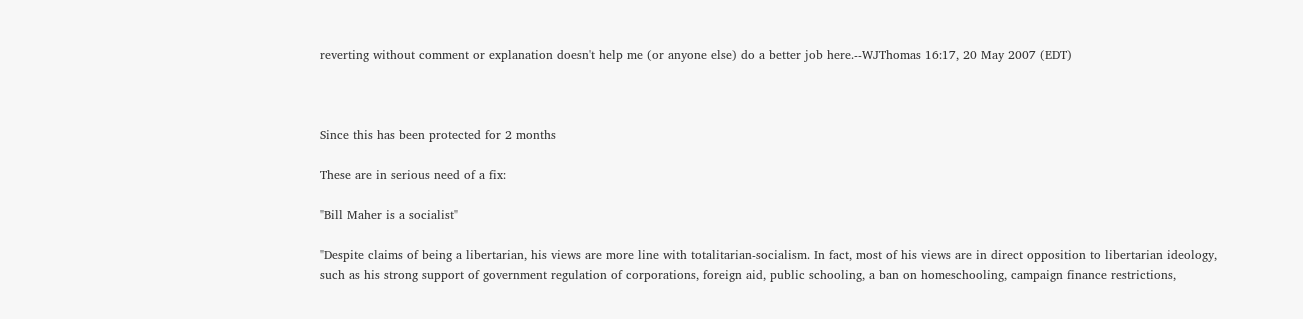reverting without comment or explanation doesn't help me (or anyone else) do a better job here.--WJThomas 16:17, 20 May 2007 (EDT)



Since this has been protected for 2 months

These are in serious need of a fix:

"Bill Maher is a socialist"

"Despite claims of being a libertarian, his views are more line with totalitarian-socialism. In fact, most of his views are in direct opposition to libertarian ideology, such as his strong support of government regulation of corporations, foreign aid, public schooling, a ban on homeschooling, campaign finance restrictions,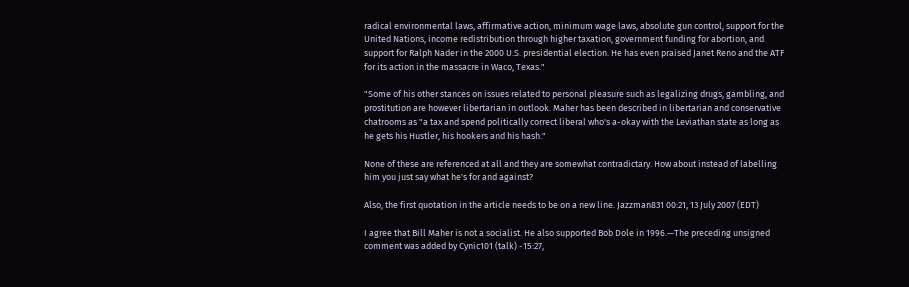radical environmental laws, affirmative action, minimum wage laws, absolute gun control, support for the United Nations, income redistribution through higher taxation, government funding for abortion, and support for Ralph Nader in the 2000 U.S. presidential election. He has even praised Janet Reno and the ATF for its action in the massacre in Waco, Texas."

"Some of his other stances on issues related to personal pleasure such as legalizing drugs, gambling, and prostitution are however libertarian in outlook. Maher has been described in libertarian and conservative chatrooms as "a tax and spend politically correct liberal who's a-okay with the Leviathan state as long as he gets his Hustler, his hookers and his hash."

None of these are referenced at all and they are somewhat contradictary. How about instead of labelling him you just say what he's for and against?

Also, the first quotation in the article needs to be on a new line. Jazzman831 00:21, 13 July 2007 (EDT)

I agree that Bill Maher is not a socialist. He also supported Bob Dole in 1996.—The preceding unsigned comment was added by Cynic101 (talk) -15:27,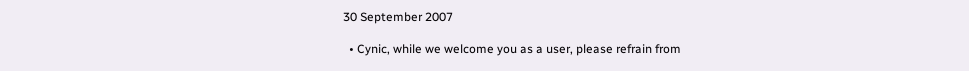30 September 2007

  • Cynic, while we welcome you as a user, please refrain from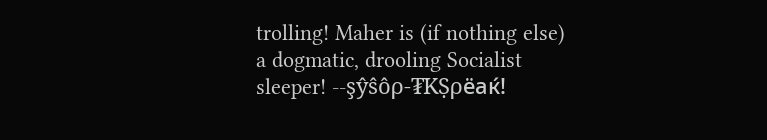trolling! Maher is (if nothing else) a dogmatic, drooling Socialist sleeper! --şŷŝôρ-₮KṢρёаќǃ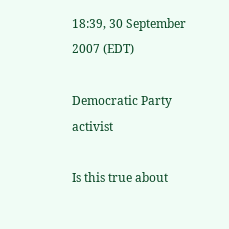18:39, 30 September 2007 (EDT)

Democratic Party activist

Is this true about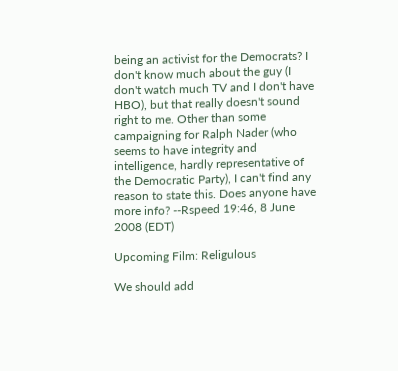being an activist for the Democrats? I don't know much about the guy (I don't watch much TV and I don't have HBO), but that really doesn't sound right to me. Other than some campaigning for Ralph Nader (who seems to have integrity and intelligence, hardly representative of the Democratic Party), I can't find any reason to state this. Does anyone have more info? --Rspeed 19:46, 8 June 2008 (EDT)

Upcoming Film: Religulous

We should add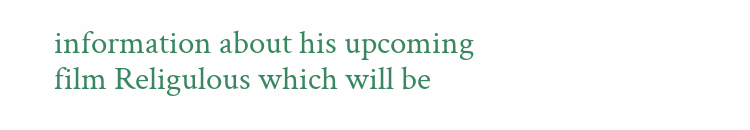information about his upcoming film Religulous which will be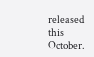released this October.